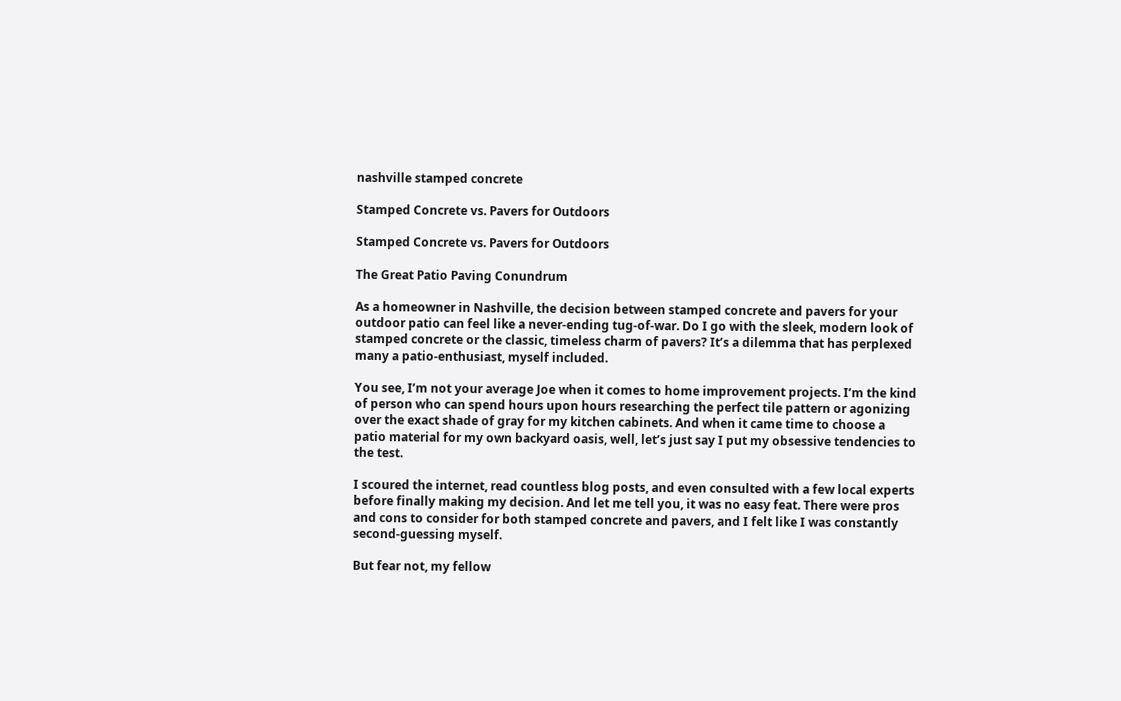nashville stamped concrete

Stamped Concrete vs. Pavers for Outdoors

Stamped Concrete vs. Pavers for Outdoors

The Great Patio Paving Conundrum

As a homeowner in Nashville, the decision between stamped concrete and pavers for your outdoor patio can feel like a never-ending tug-of-war. Do I go with the sleek, modern look of stamped concrete or the classic, timeless charm of pavers? It’s a dilemma that has perplexed many a patio-enthusiast, myself included.

You see, I’m not your average Joe when it comes to home improvement projects. I’m the kind of person who can spend hours upon hours researching the perfect tile pattern or agonizing over the exact shade of gray for my kitchen cabinets. And when it came time to choose a patio material for my own backyard oasis, well, let’s just say I put my obsessive tendencies to the test.

I scoured the internet, read countless blog posts, and even consulted with a few local experts before finally making my decision. And let me tell you, it was no easy feat. There were pros and cons to consider for both stamped concrete and pavers, and I felt like I was constantly second-guessing myself.

But fear not, my fellow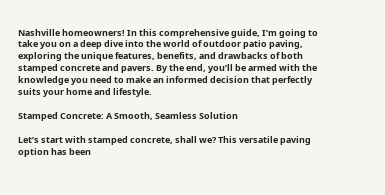Nashville homeowners! In this comprehensive guide, I’m going to take you on a deep dive into the world of outdoor patio paving, exploring the unique features, benefits, and drawbacks of both stamped concrete and pavers. By the end, you’ll be armed with the knowledge you need to make an informed decision that perfectly suits your home and lifestyle.

Stamped Concrete: A Smooth, Seamless Solution

Let’s start with stamped concrete, shall we? This versatile paving option has been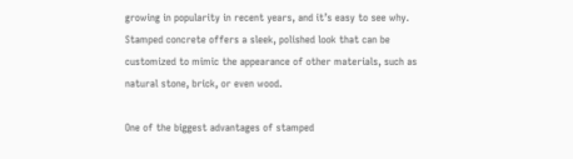growing in popularity in recent years, and it’s easy to see why. Stamped concrete offers a sleek, polished look that can be customized to mimic the appearance of other materials, such as natural stone, brick, or even wood.

One of the biggest advantages of stamped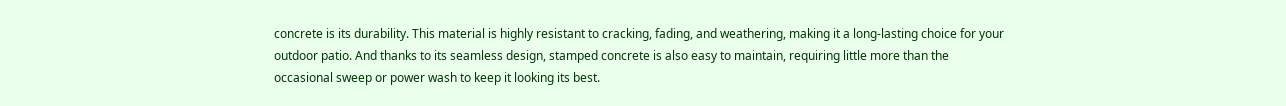concrete is its durability. This material is highly resistant to cracking, fading, and weathering, making it a long-lasting choice for your outdoor patio. And thanks to its seamless design, stamped concrete is also easy to maintain, requiring little more than the occasional sweep or power wash to keep it looking its best.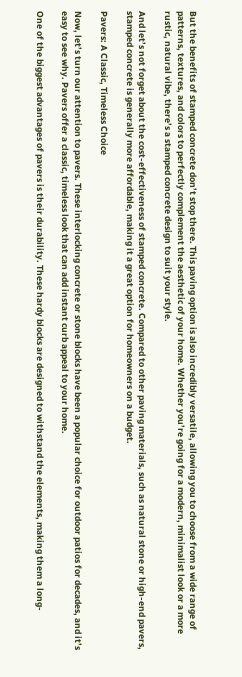But the benefits of stamped concrete don’t stop there. This paving option is also incredibly versatile, allowing you to choose from a wide range of patterns, textures, and colors to perfectly complement the aesthetic of your home. Whether you’re going for a modern, minimalist look or a more rustic, natural vibe, there’s a stamped concrete design to suit your style.

And let’s not forget about the cost-effectiveness of stamped concrete. Compared to other paving materials, such as natural stone or high-end pavers, stamped concrete is generally more affordable, making it a great option for homeowners on a budget.

Pavers: A Classic, Timeless Choice

Now, let’s turn our attention to pavers. These interlocking concrete or stone blocks have been a popular choice for outdoor patios for decades, and it’s easy to see why. Pavers offer a classic, timeless look that can add instant curb appeal to your home.

One of the biggest advantages of pavers is their durability. These hardy blocks are designed to withstand the elements, making them a long-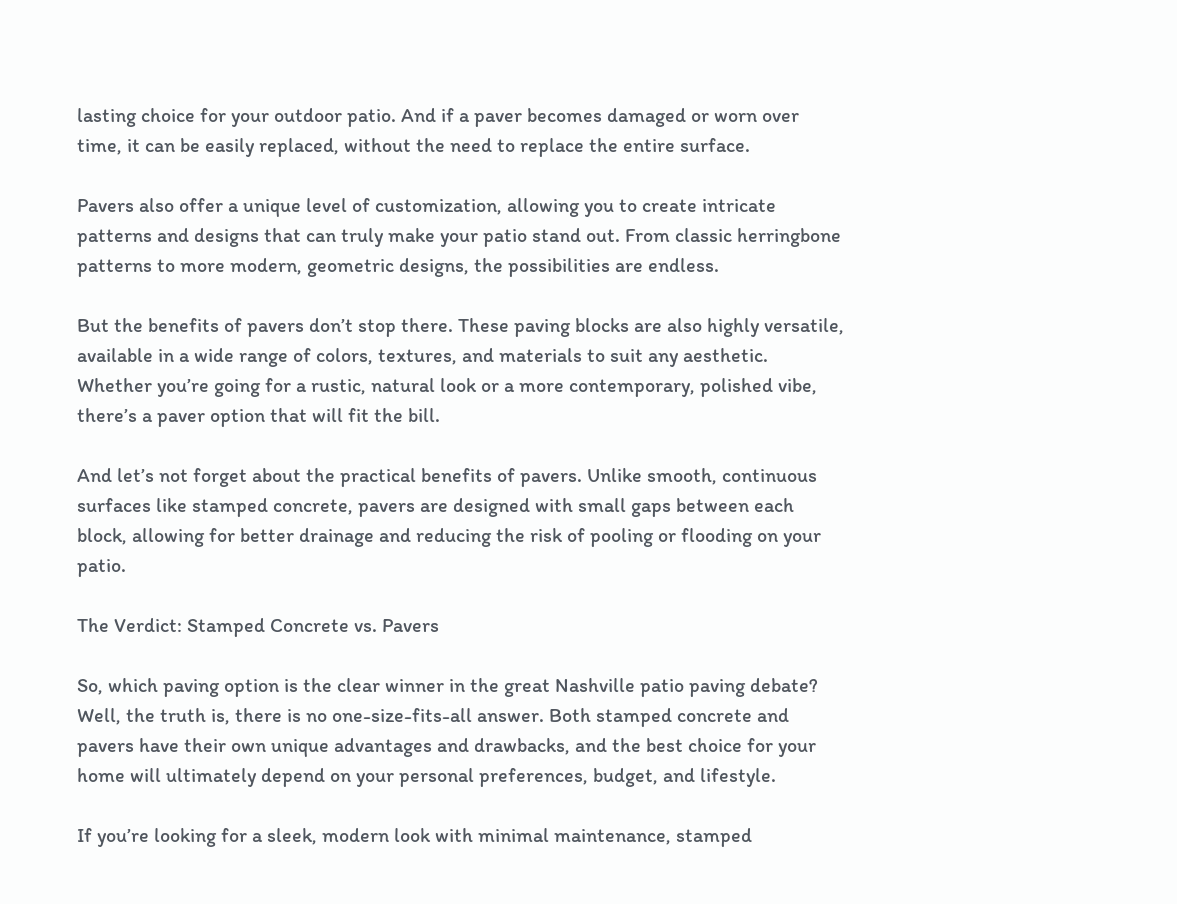lasting choice for your outdoor patio. And if a paver becomes damaged or worn over time, it can be easily replaced, without the need to replace the entire surface.

Pavers also offer a unique level of customization, allowing you to create intricate patterns and designs that can truly make your patio stand out. From classic herringbone patterns to more modern, geometric designs, the possibilities are endless.

But the benefits of pavers don’t stop there. These paving blocks are also highly versatile, available in a wide range of colors, textures, and materials to suit any aesthetic. Whether you’re going for a rustic, natural look or a more contemporary, polished vibe, there’s a paver option that will fit the bill.

And let’s not forget about the practical benefits of pavers. Unlike smooth, continuous surfaces like stamped concrete, pavers are designed with small gaps between each block, allowing for better drainage and reducing the risk of pooling or flooding on your patio.

The Verdict: Stamped Concrete vs. Pavers

So, which paving option is the clear winner in the great Nashville patio paving debate? Well, the truth is, there is no one-size-fits-all answer. Both stamped concrete and pavers have their own unique advantages and drawbacks, and the best choice for your home will ultimately depend on your personal preferences, budget, and lifestyle.

If you’re looking for a sleek, modern look with minimal maintenance, stamped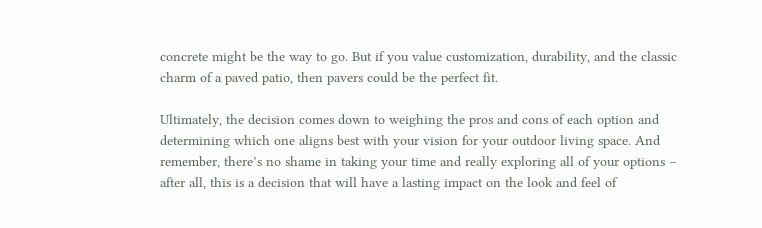concrete might be the way to go. But if you value customization, durability, and the classic charm of a paved patio, then pavers could be the perfect fit.

Ultimately, the decision comes down to weighing the pros and cons of each option and determining which one aligns best with your vision for your outdoor living space. And remember, there’s no shame in taking your time and really exploring all of your options – after all, this is a decision that will have a lasting impact on the look and feel of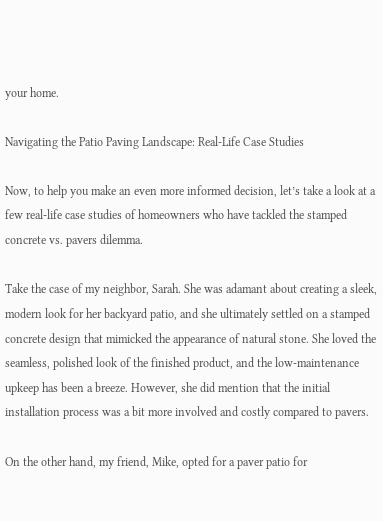your home.

Navigating the Patio Paving Landscape: Real-Life Case Studies

Now, to help you make an even more informed decision, let’s take a look at a few real-life case studies of homeowners who have tackled the stamped concrete vs. pavers dilemma.

Take the case of my neighbor, Sarah. She was adamant about creating a sleek, modern look for her backyard patio, and she ultimately settled on a stamped concrete design that mimicked the appearance of natural stone. She loved the seamless, polished look of the finished product, and the low-maintenance upkeep has been a breeze. However, she did mention that the initial installation process was a bit more involved and costly compared to pavers.

On the other hand, my friend, Mike, opted for a paver patio for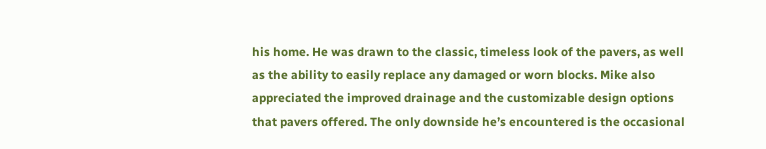his home. He was drawn to the classic, timeless look of the pavers, as well as the ability to easily replace any damaged or worn blocks. Mike also appreciated the improved drainage and the customizable design options that pavers offered. The only downside he’s encountered is the occasional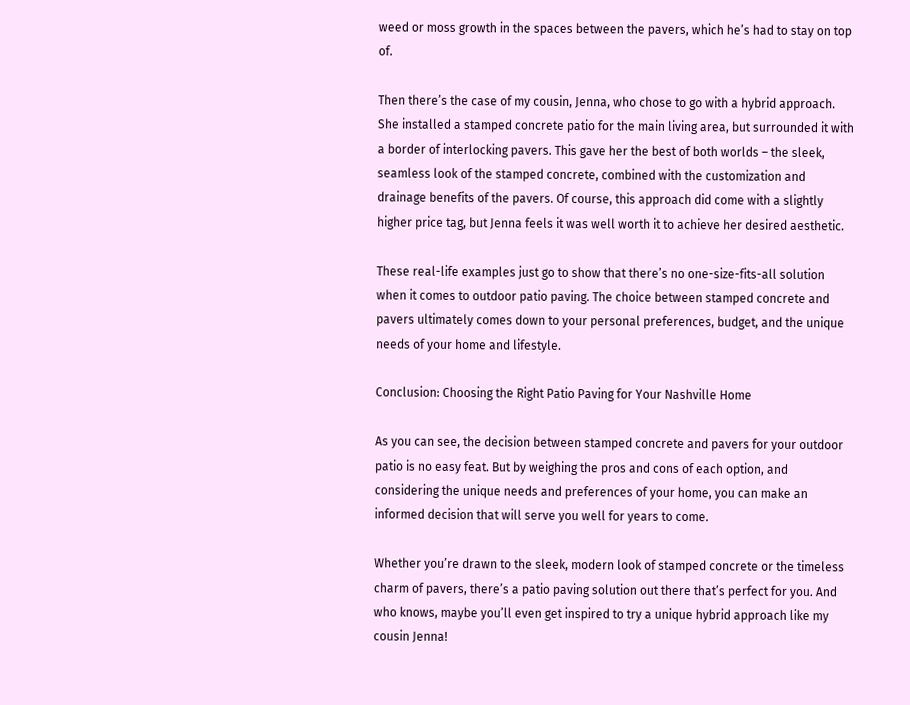weed or moss growth in the spaces between the pavers, which he’s had to stay on top of.

Then there’s the case of my cousin, Jenna, who chose to go with a hybrid approach. She installed a stamped concrete patio for the main living area, but surrounded it with a border of interlocking pavers. This gave her the best of both worlds – the sleek, seamless look of the stamped concrete, combined with the customization and drainage benefits of the pavers. Of course, this approach did come with a slightly higher price tag, but Jenna feels it was well worth it to achieve her desired aesthetic.

These real-life examples just go to show that there’s no one-size-fits-all solution when it comes to outdoor patio paving. The choice between stamped concrete and pavers ultimately comes down to your personal preferences, budget, and the unique needs of your home and lifestyle.

Conclusion: Choosing the Right Patio Paving for Your Nashville Home

As you can see, the decision between stamped concrete and pavers for your outdoor patio is no easy feat. But by weighing the pros and cons of each option, and considering the unique needs and preferences of your home, you can make an informed decision that will serve you well for years to come.

Whether you’re drawn to the sleek, modern look of stamped concrete or the timeless charm of pavers, there’s a patio paving solution out there that’s perfect for you. And who knows, maybe you’ll even get inspired to try a unique hybrid approach like my cousin Jenna!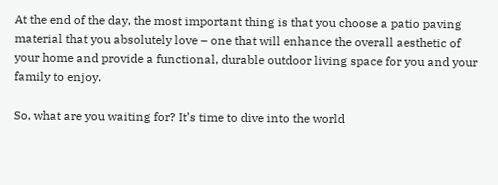At the end of the day, the most important thing is that you choose a patio paving material that you absolutely love – one that will enhance the overall aesthetic of your home and provide a functional, durable outdoor living space for you and your family to enjoy.

So, what are you waiting for? It’s time to dive into the world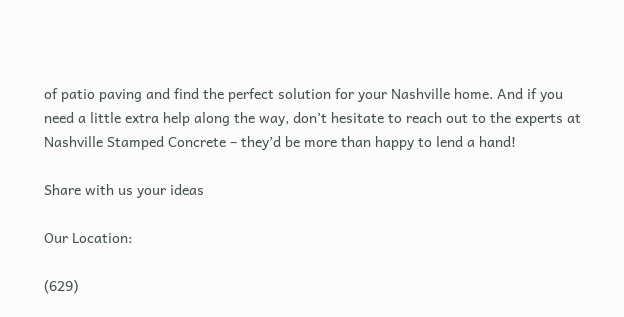of patio paving and find the perfect solution for your Nashville home. And if you need a little extra help along the way, don’t hesitate to reach out to the experts at Nashville Stamped Concrete – they’d be more than happy to lend a hand!

Share with us your ideas

Our Location:

(629)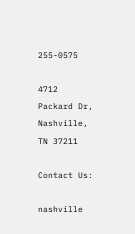255-0575

4712 Packard Dr, Nashville, TN 37211

Contact Us:

nashville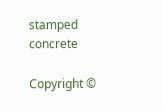stamped concrete

Copyright ©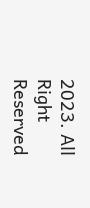2023. All Right Reserved